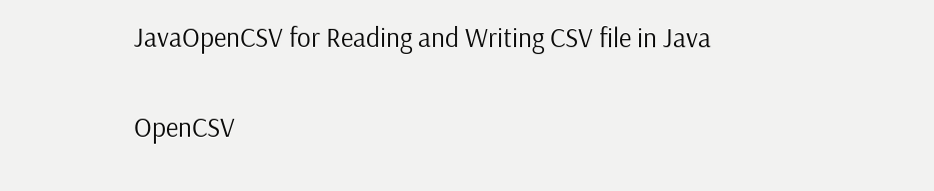JavaOpenCSV for Reading and Writing CSV file in Java

OpenCSV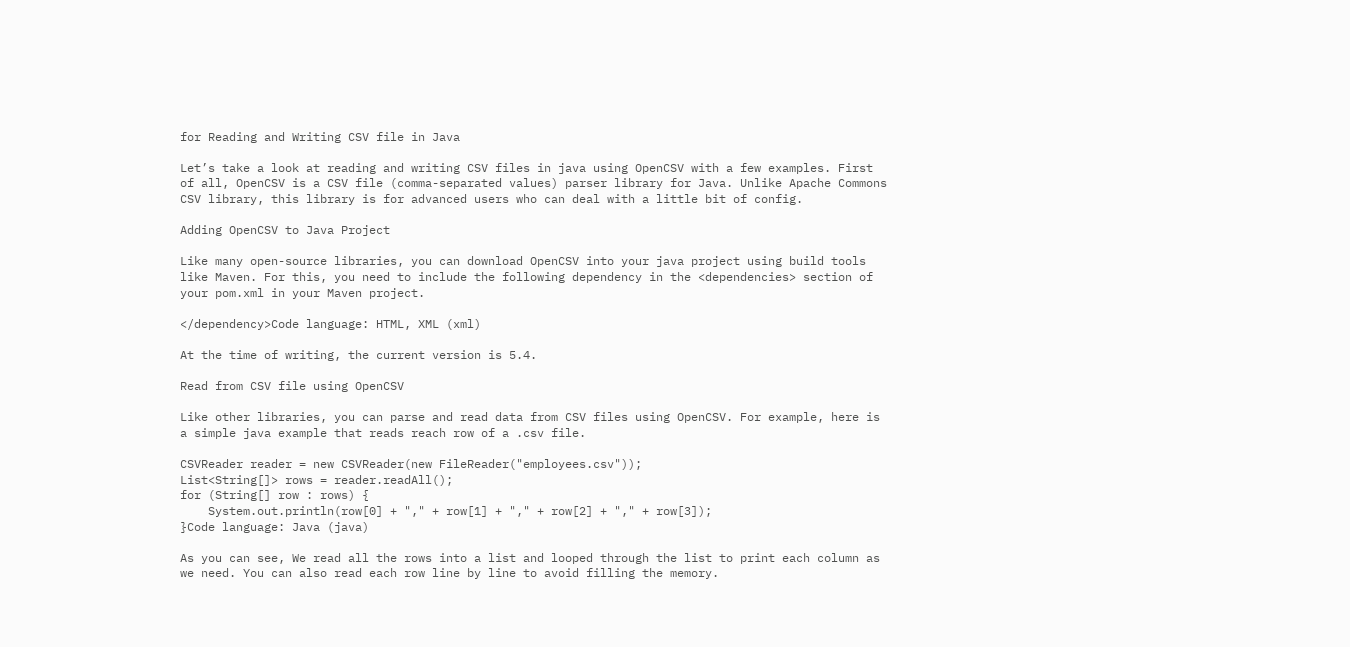for Reading and Writing CSV file in Java

Let’s take a look at reading and writing CSV files in java using OpenCSV with a few examples. First of all, OpenCSV is a CSV file (comma-separated values) parser library for Java. Unlike Apache Commons CSV library, this library is for advanced users who can deal with a little bit of config.

Adding OpenCSV to Java Project

Like many open-source libraries, you can download OpenCSV into your java project using build tools like Maven. For this, you need to include the following dependency in the <dependencies> section of your pom.xml in your Maven project.

</dependency>Code language: HTML, XML (xml)

At the time of writing, the current version is 5.4.

Read from CSV file using OpenCSV

Like other libraries, you can parse and read data from CSV files using OpenCSV. For example, here is a simple java example that reads reach row of a .csv file.

CSVReader reader = new CSVReader(new FileReader("employees.csv"));
List<String[]> rows = reader.readAll();
for (String[] row : rows) {
    System.out.println(row[0] + "," + row[1] + "," + row[2] + "," + row[3]);
}Code language: Java (java)

As you can see, We read all the rows into a list and looped through the list to print each column as we need. You can also read each row line by line to avoid filling the memory.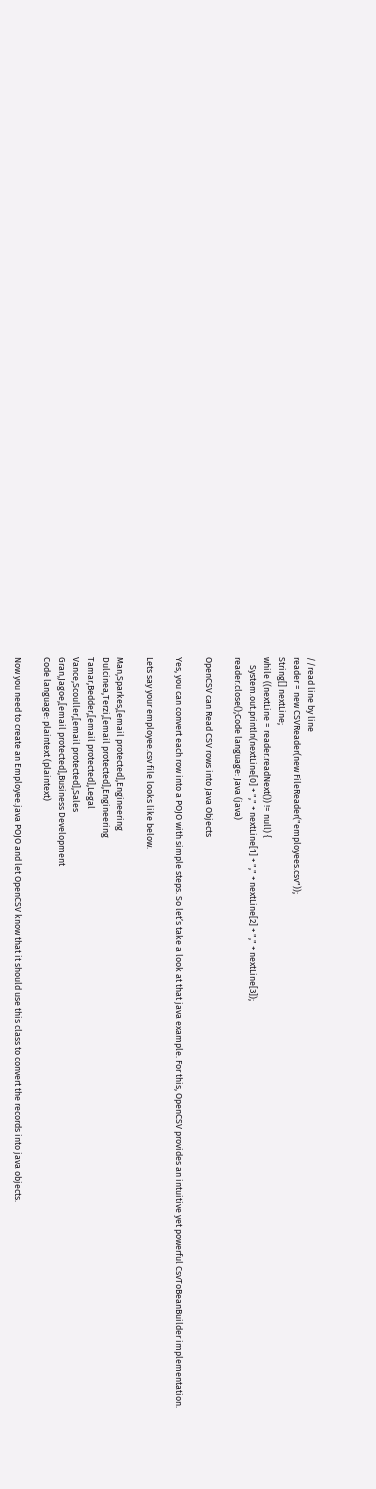//read line by line
reader = new CSVReader(new FileReader("employees.csv"));
String[] nextLine;
while ((nextLine = reader.readNext()) != null) {
    System.out.println(nextLine[0] + "," + nextLine[1] + "," + nextLine[2] + "," + nextLine[3]);
reader.close();Code language: Java (java)

OpenCSV can Read CSV rows into Java Objects

Yes, you can convert each row into a POJO with simple steps. So let’s take a look at that java example. For this, OpenCSV provides an intuitive yet powerful CsvToBeanBuilder implementation.

Lets say your employee.csv file looks like below.

Man,Sparkes,[email protected],Engineering
Dulcinea,Terzi,[email protected],Engineering
Tamar,Bedder,[email protected],Legal
Vance,Scouller,[email protected],Sales
Gran,Jagoe,[email protected],Business Development
Code language: plaintext (plaintext)

Now you need to create an Employee.java POJO and let OpenCSV know that it should use this class to convert the records into java objects.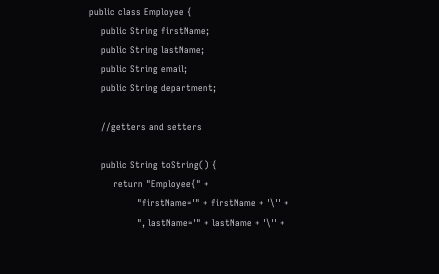public class Employee {
    public String firstName;
    public String lastName;
    public String email;
    public String department;

    //getters and setters

    public String toString() {
        return "Employee{" +
                "firstName='" + firstName + '\'' +
                ", lastName='" + lastName + '\'' +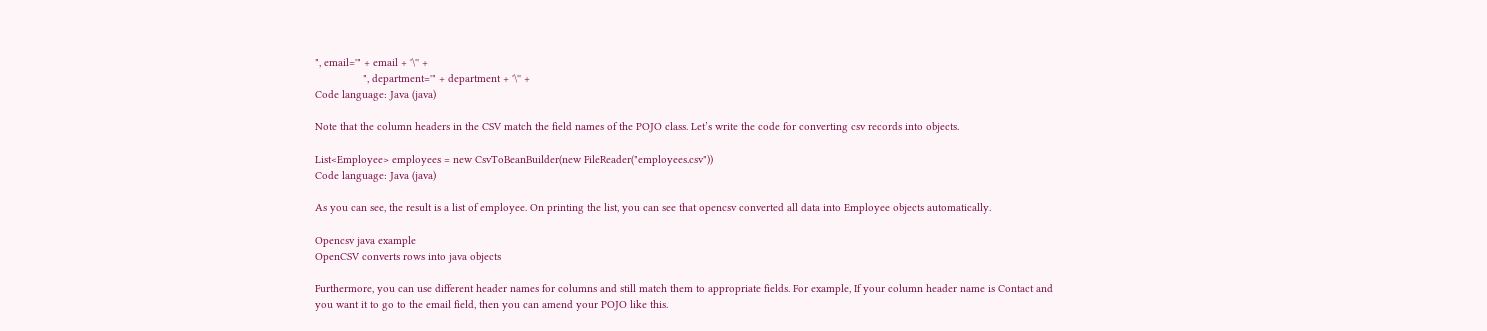", email='" + email + '\'' +
                ", department='" + department + '\'' +
Code language: Java (java)

Note that the column headers in the CSV match the field names of the POJO class. Let’s write the code for converting csv records into objects.

List<Employee> employees = new CsvToBeanBuilder(new FileReader("employees.csv"))
Code language: Java (java)

As you can see, the result is a list of employee. On printing the list, you can see that opencsv converted all data into Employee objects automatically.

Opencsv java example
OpenCSV converts rows into java objects

Furthermore, you can use different header names for columns and still match them to appropriate fields. For example, If your column header name is Contact and you want it to go to the email field, then you can amend your POJO like this.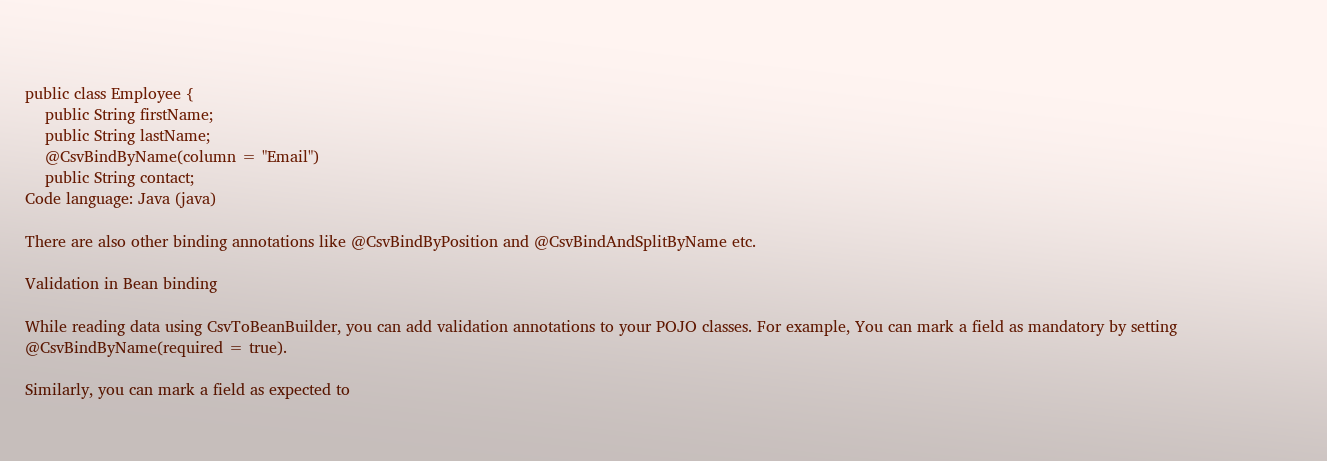public class Employee {
    public String firstName;
    public String lastName;
    @CsvBindByName(column = "Email")
    public String contact;
Code language: Java (java)

There are also other binding annotations like @CsvBindByPosition and @CsvBindAndSplitByName etc.

Validation in Bean binding

While reading data using CsvToBeanBuilder, you can add validation annotations to your POJO classes. For example, You can mark a field as mandatory by setting @CsvBindByName(required = true).

Similarly, you can mark a field as expected to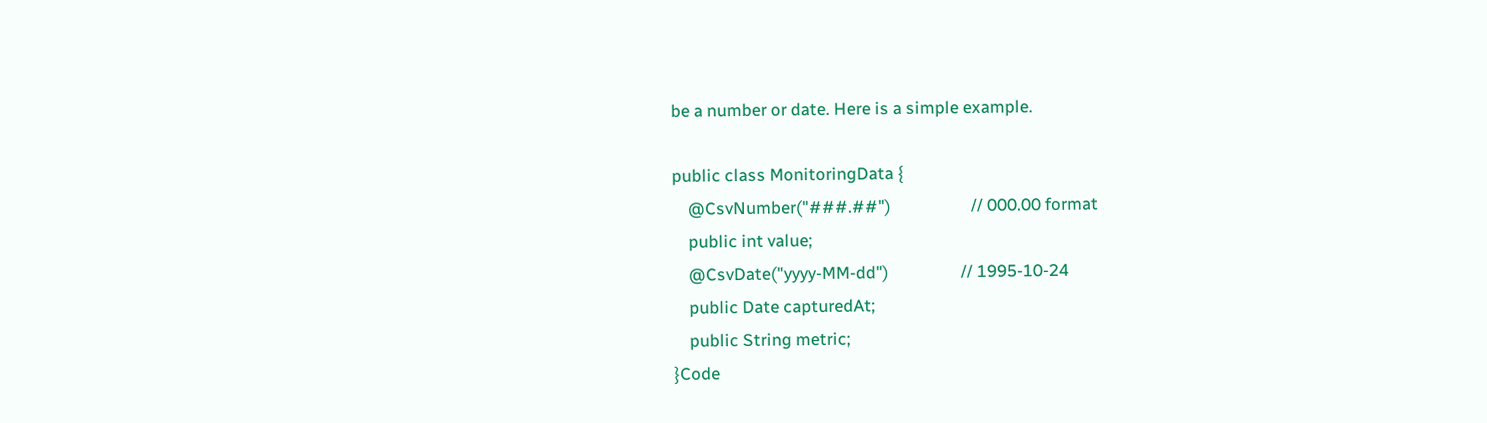be a number or date. Here is a simple example.

public class MonitoringData {
    @CsvNumber("###.##")                    // 000.00 format
    public int value;
    @CsvDate("yyyy-MM-dd")                  // 1995-10-24
    public Date capturedAt;
    public String metric;
}Code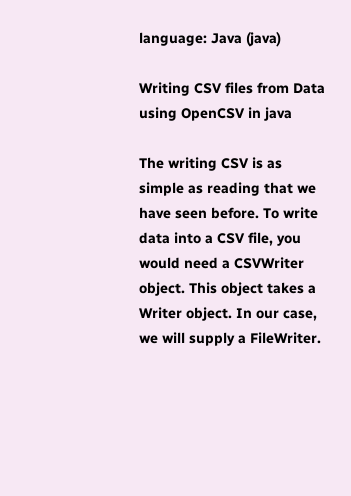language: Java (java)

Writing CSV files from Data using OpenCSV in java

The writing CSV is as simple as reading that we have seen before. To write data into a CSV file, you would need a CSVWriter object. This object takes a Writer object. In our case, we will supply a FileWriter.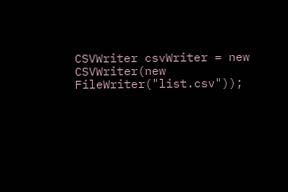CSVWriter csvWriter = new CSVWriter(new FileWriter("list.csv"));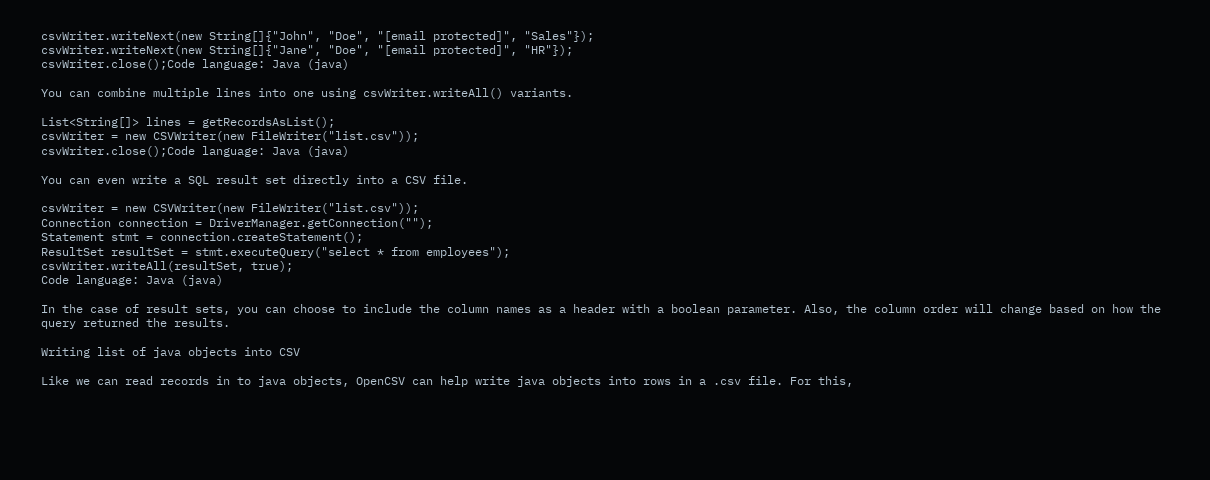csvWriter.writeNext(new String[]{"John", "Doe", "[email protected]", "Sales"});
csvWriter.writeNext(new String[]{"Jane", "Doe", "[email protected]", "HR"});
csvWriter.close();Code language: Java (java)

You can combine multiple lines into one using csvWriter.writeAll() variants.

List<String[]> lines = getRecordsAsList();
csvWriter = new CSVWriter(new FileWriter("list.csv"));
csvWriter.close();Code language: Java (java)

You can even write a SQL result set directly into a CSV file.

csvWriter = new CSVWriter(new FileWriter("list.csv"));
Connection connection = DriverManager.getConnection("");
Statement stmt = connection.createStatement();
ResultSet resultSet = stmt.executeQuery("select * from employees");
csvWriter.writeAll(resultSet, true);
Code language: Java (java)

In the case of result sets, you can choose to include the column names as a header with a boolean parameter. Also, the column order will change based on how the query returned the results.

Writing list of java objects into CSV

Like we can read records in to java objects, OpenCSV can help write java objects into rows in a .csv file. For this,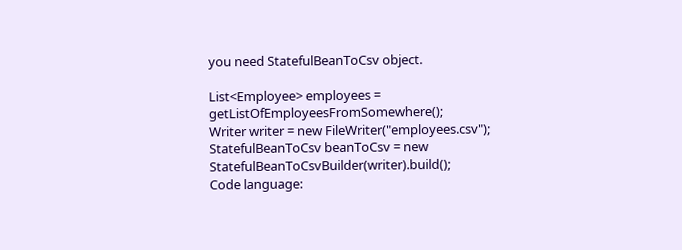you need StatefulBeanToCsv object.

List<Employee> employees = getListOfEmployeesFromSomewhere();
Writer writer = new FileWriter("employees.csv");
StatefulBeanToCsv beanToCsv = new StatefulBeanToCsvBuilder(writer).build();
Code language: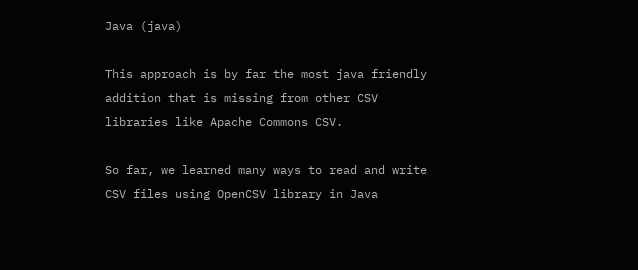Java (java)

This approach is by far the most java friendly addition that is missing from other CSV libraries like Apache Commons CSV.

So far, we learned many ways to read and write CSV files using OpenCSV library in Java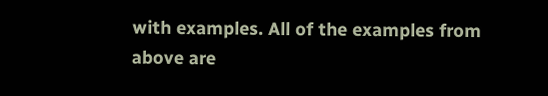with examples. All of the examples from above are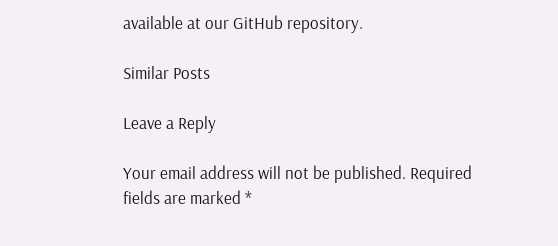available at our GitHub repository.

Similar Posts

Leave a Reply

Your email address will not be published. Required fields are marked *